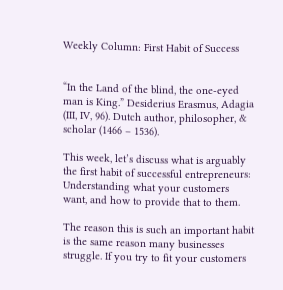Weekly Column: First Habit of Success


“In the Land of the blind, the one-eyed man is King.” Desiderius Erasmus, Adagia (III, IV, 96). Dutch author, philosopher, & scholar (1466 – 1536).

This week, let’s discuss what is arguably the first habit of successful entrepreneurs:  Understanding what your customers want, and how to provide that to them.

The reason this is such an important habit is the same reason many businesses struggle. If you try to fit your customers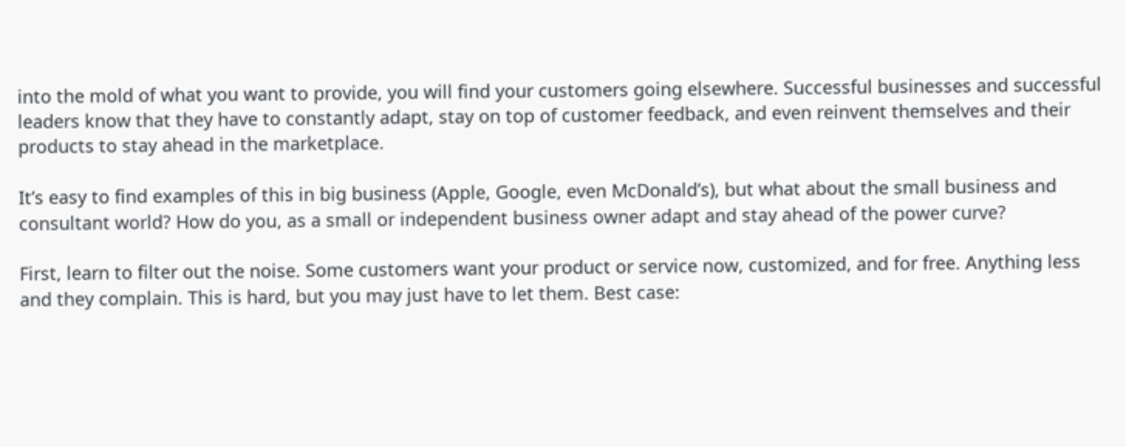into the mold of what you want to provide, you will find your customers going elsewhere. Successful businesses and successful leaders know that they have to constantly adapt, stay on top of customer feedback, and even reinvent themselves and their products to stay ahead in the marketplace.

It’s easy to find examples of this in big business (Apple, Google, even McDonald’s), but what about the small business and consultant world? How do you, as a small or independent business owner adapt and stay ahead of the power curve?

First, learn to filter out the noise. Some customers want your product or service now, customized, and for free. Anything less and they complain. This is hard, but you may just have to let them. Best case: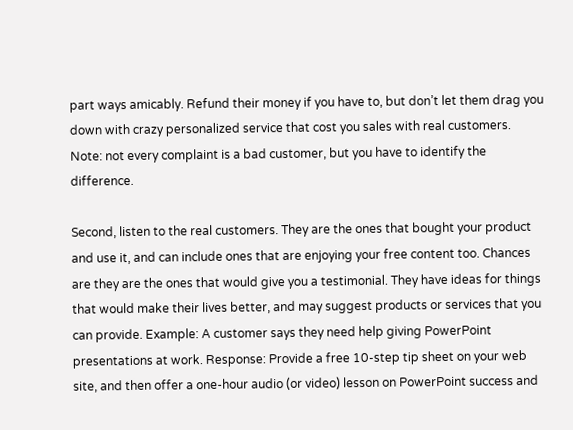part ways amicably. Refund their money if you have to, but don’t let them drag you down with crazy personalized service that cost you sales with real customers. Note: not every complaint is a bad customer, but you have to identify the difference.

Second, listen to the real customers. They are the ones that bought your product and use it, and can include ones that are enjoying your free content too. Chances are they are the ones that would give you a testimonial. They have ideas for things that would make their lives better, and may suggest products or services that you can provide. Example: A customer says they need help giving PowerPoint presentations at work. Response: Provide a free 10-step tip sheet on your web site, and then offer a one-hour audio (or video) lesson on PowerPoint success and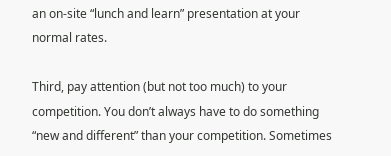an on-site “lunch and learn” presentation at your normal rates.

Third, pay attention (but not too much) to your competition. You don’t always have to do something “new and different” than your competition. Sometimes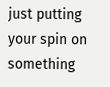just putting your spin on something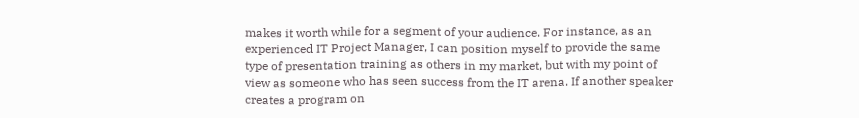makes it worth while for a segment of your audience. For instance, as an experienced IT Project Manager, I can position myself to provide the same type of presentation training as others in my market, but with my point of view as someone who has seen success from the IT arena. If another speaker creates a program on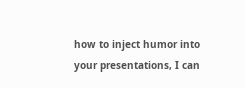how to inject humor into your presentations, I can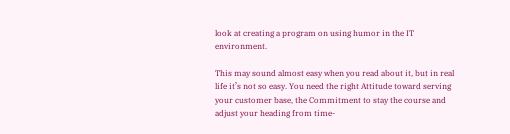look at creating a program on using humor in the IT environment.

This may sound almost easy when you read about it, but in real life it’s not so easy. You need the right Attitude toward serving your customer base, the Commitment to stay the course and adjust your heading from time-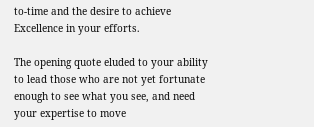to-time and the desire to achieve Excellence in your efforts.

The opening quote eluded to your ability to lead those who are not yet fortunate enough to see what you see, and need your expertise to move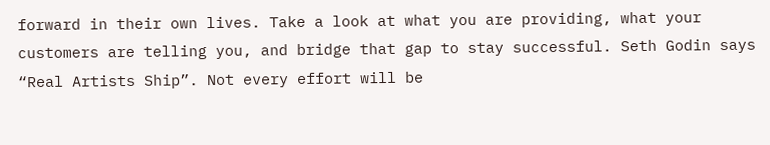forward in their own lives. Take a look at what you are providing, what your customers are telling you, and bridge that gap to stay successful. Seth Godin says “Real Artists Ship”. Not every effort will be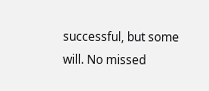successful, but some will. No missed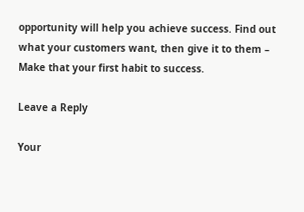opportunity will help you achieve success. Find out what your customers want, then give it to them – Make that your first habit to success.

Leave a Reply

Your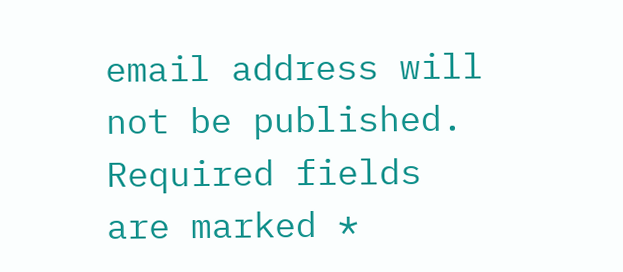email address will not be published. Required fields are marked *